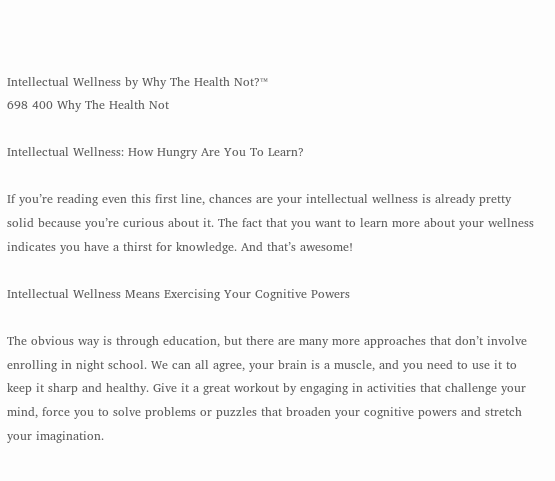Intellectual Wellness by Why The Health Not?™
698 400 Why The Health Not

Intellectual Wellness: How Hungry Are You To Learn?

If you’re reading even this first line, chances are your intellectual wellness is already pretty solid because you’re curious about it. The fact that you want to learn more about your wellness indicates you have a thirst for knowledge. And that’s awesome!

Intellectual Wellness Means Exercising Your Cognitive Powers

The obvious way is through education, but there are many more approaches that don’t involve enrolling in night school. We can all agree, your brain is a muscle, and you need to use it to keep it sharp and healthy. Give it a great workout by engaging in activities that challenge your mind, force you to solve problems or puzzles that broaden your cognitive powers and stretch your imagination.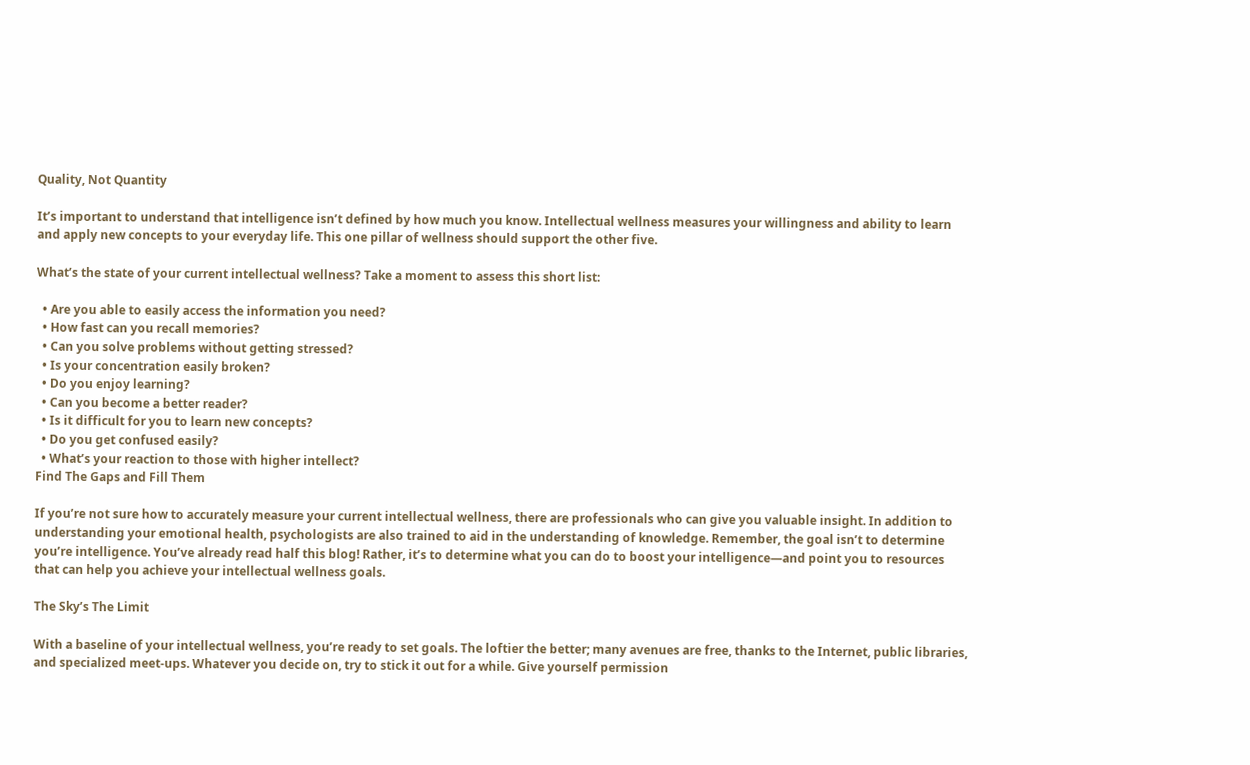Quality, Not Quantity

It’s important to understand that intelligence isn’t defined by how much you know. Intellectual wellness measures your willingness and ability to learn and apply new concepts to your everyday life. This one pillar of wellness should support the other five.

What’s the state of your current intellectual wellness? Take a moment to assess this short list:

  • Are you able to easily access the information you need?
  • How fast can you recall memories?
  • Can you solve problems without getting stressed?
  • Is your concentration easily broken?
  • Do you enjoy learning?
  • Can you become a better reader?
  • Is it difficult for you to learn new concepts?
  • Do you get confused easily?
  • What’s your reaction to those with higher intellect?
Find The Gaps and Fill Them

If you’re not sure how to accurately measure your current intellectual wellness, there are professionals who can give you valuable insight. In addition to understanding your emotional health, psychologists are also trained to aid in the understanding of knowledge. Remember, the goal isn’t to determine you’re intelligence. You’ve already read half this blog! Rather, it’s to determine what you can do to boost your intelligence—and point you to resources that can help you achieve your intellectual wellness goals.

The Sky’s The Limit

With a baseline of your intellectual wellness, you’re ready to set goals. The loftier the better; many avenues are free, thanks to the Internet, public libraries, and specialized meet-ups. Whatever you decide on, try to stick it out for a while. Give yourself permission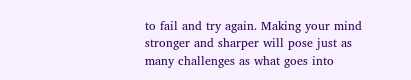to fail and try again. Making your mind stronger and sharper will pose just as many challenges as what goes into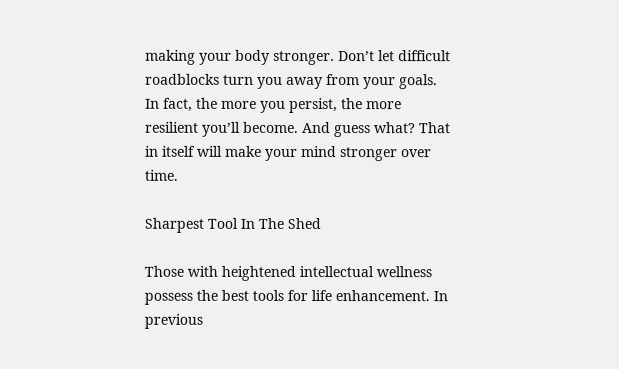making your body stronger. Don’t let difficult roadblocks turn you away from your goals. In fact, the more you persist, the more resilient you’ll become. And guess what? That in itself will make your mind stronger over time.

Sharpest Tool In The Shed

Those with heightened intellectual wellness possess the best tools for life enhancement. In previous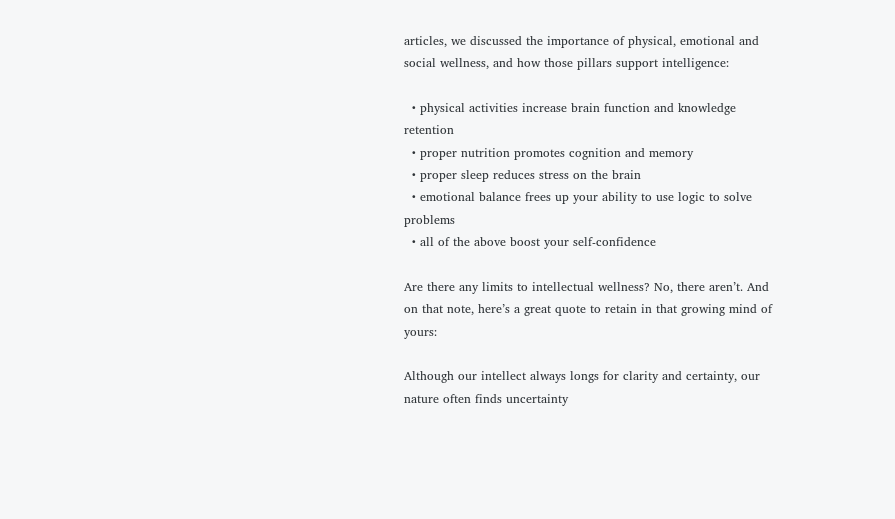articles, we discussed the importance of physical, emotional and social wellness, and how those pillars support intelligence:

  • physical activities increase brain function and knowledge retention
  • proper nutrition promotes cognition and memory
  • proper sleep reduces stress on the brain
  • emotional balance frees up your ability to use logic to solve problems
  • all of the above boost your self-confidence

Are there any limits to intellectual wellness? No, there aren’t. And on that note, here’s a great quote to retain in that growing mind of yours:

Although our intellect always longs for clarity and certainty, our nature often finds uncertainty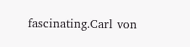fascinating.Carl von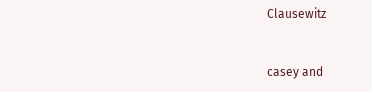Clausewitz


casey and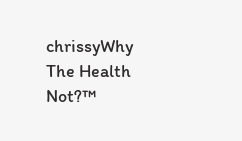chrissyWhy The Health Not?™